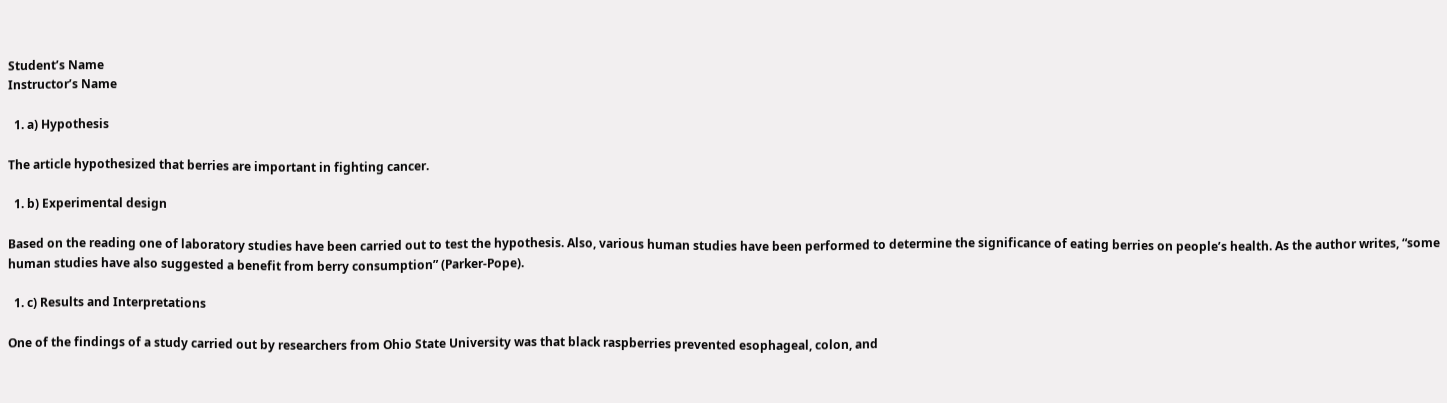Student’s Name
Instructor’s Name

  1. a) Hypothesis

The article hypothesized that berries are important in fighting cancer.

  1. b) Experimental design

Based on the reading one of laboratory studies have been carried out to test the hypothesis. Also, various human studies have been performed to determine the significance of eating berries on people’s health. As the author writes, “some human studies have also suggested a benefit from berry consumption” (Parker-Pope).

  1. c) Results and Interpretations

One of the findings of a study carried out by researchers from Ohio State University was that black raspberries prevented esophageal, colon, and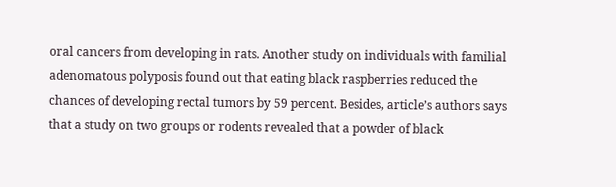oral cancers from developing in rats. Another study on individuals with familial adenomatous polyposis found out that eating black raspberries reduced the chances of developing rectal tumors by 59 percent. Besides, article’s authors says that a study on two groups or rodents revealed that a powder of black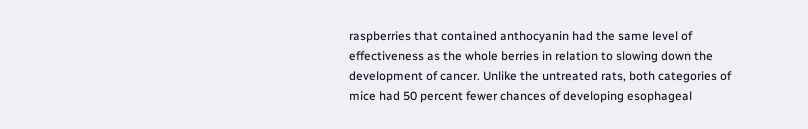raspberries that contained anthocyanin had the same level of effectiveness as the whole berries in relation to slowing down the development of cancer. Unlike the untreated rats, both categories of mice had 50 percent fewer chances of developing esophageal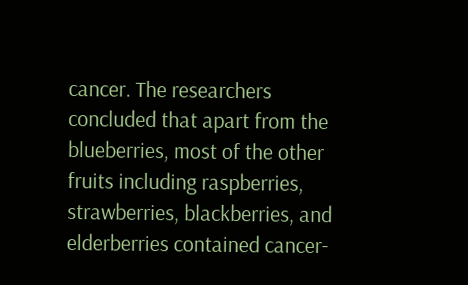cancer. The researchers concluded that apart from the blueberries, most of the other fruits including raspberries, strawberries, blackberries, and elderberries contained cancer-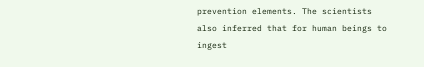prevention elements. The scientists also inferred that for human beings to ingest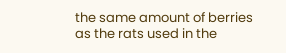the same amount of berries as the rats used in the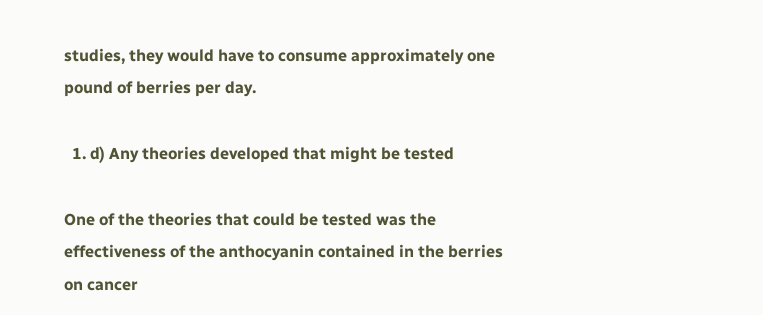studies, they would have to consume approximately one pound of berries per day.

  1. d) Any theories developed that might be tested

One of the theories that could be tested was the effectiveness of the anthocyanin contained in the berries on cancer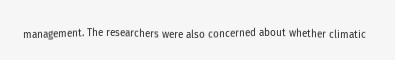management. The researchers were also concerned about whether climatic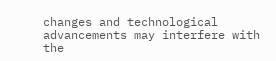changes and technological advancements may interfere with the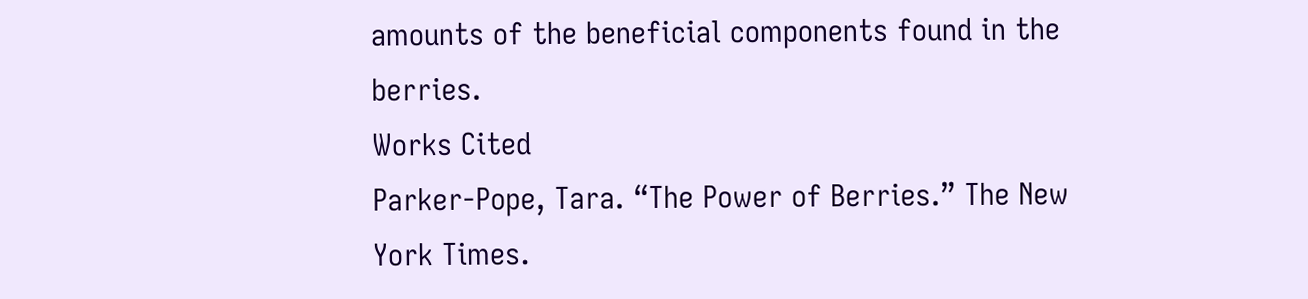amounts of the beneficial components found in the berries.
Works Cited
Parker-Pope, Tara. “The Power of Berries.” The New York Times.